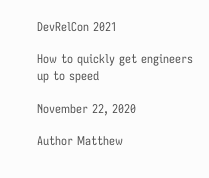DevRelCon 2021

How to quickly get engineers up to speed

November 22, 2020

Author Matthew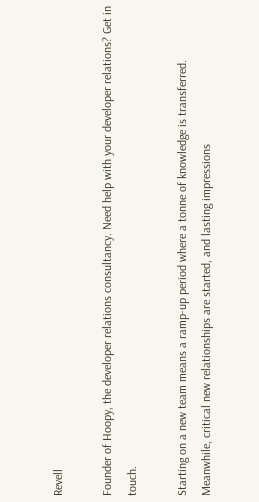Revell

Founder of Hoopy, the developer relations consultancy. Need help with your developer relations? Get in touch.

Starting on a new team means a ramp-up period where a tonne of knowledge is transferred. Meanwhile, critical new relationships are started, and lasting impressions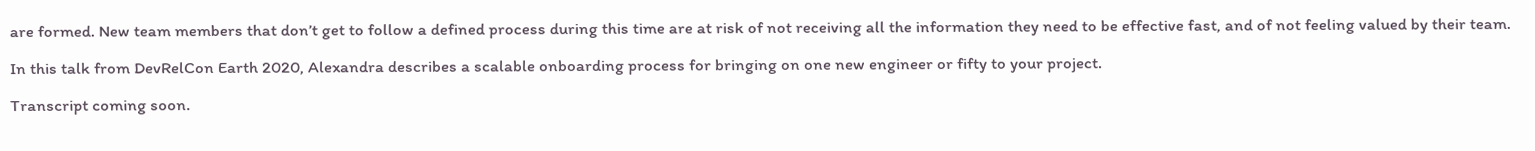are formed. New team members that don’t get to follow a defined process during this time are at risk of not receiving all the information they need to be effective fast, and of not feeling valued by their team.

In this talk from DevRelCon Earth 2020, Alexandra describes a scalable onboarding process for bringing on one new engineer or fifty to your project.

Transcript coming soon.